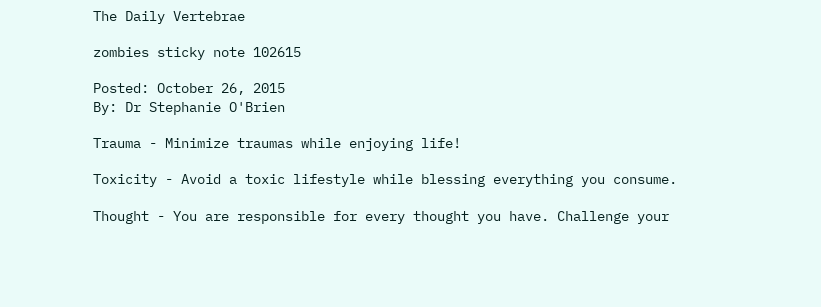The Daily Vertebrae

zombies sticky note 102615

Posted: October 26, 2015
By: Dr Stephanie O'Brien

Trauma - Minimize traumas while enjoying life!

Toxicity - Avoid a toxic lifestyle while blessing everything you consume.

Thought - You are responsible for every thought you have. Challenge your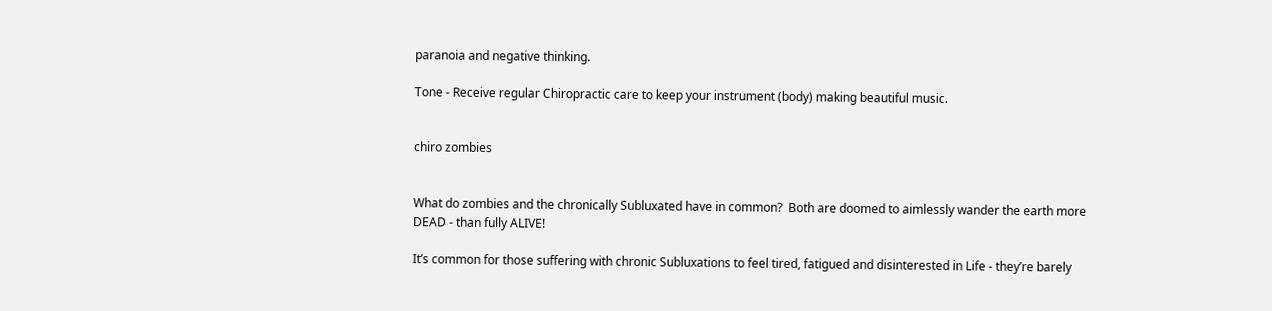paranoia and negative thinking.

Tone - Receive regular Chiropractic care to keep your instrument (body) making beautiful music.


chiro zombies


What do zombies and the chronically Subluxated have in common?  Both are doomed to aimlessly wander the earth more DEAD - than fully ALIVE!

It’s common for those suffering with chronic Subluxations to feel tired, fatigued and disinterested in Life - they’re barely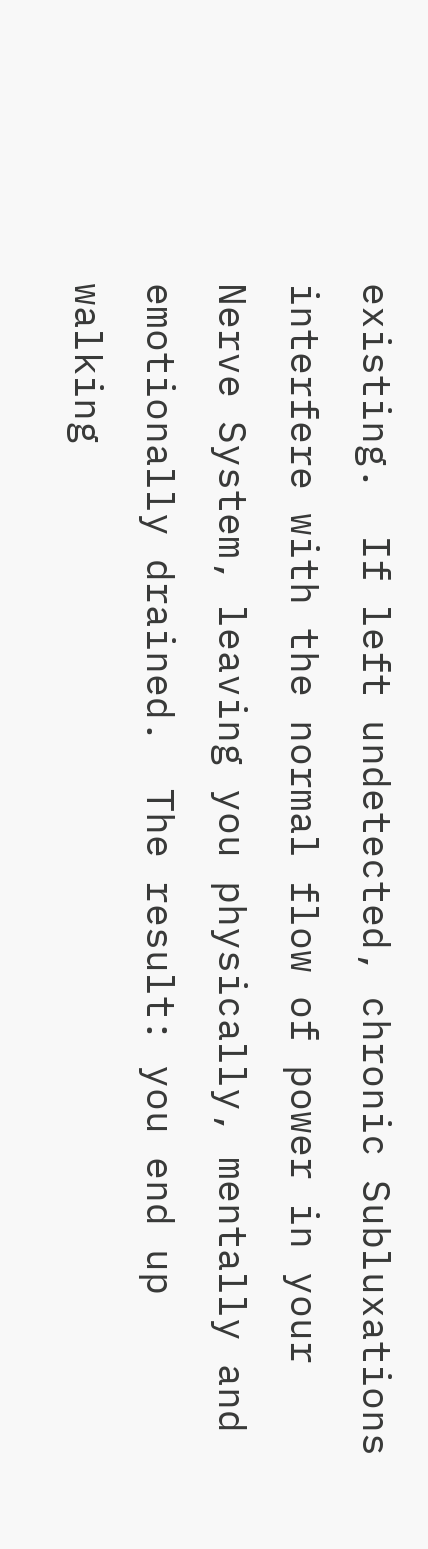existing.  If left undetected, chronic Subluxations interfere with the normal flow of power in your Nerve System, leaving you physically, mentally and emotionally drained.  The result: you end up walking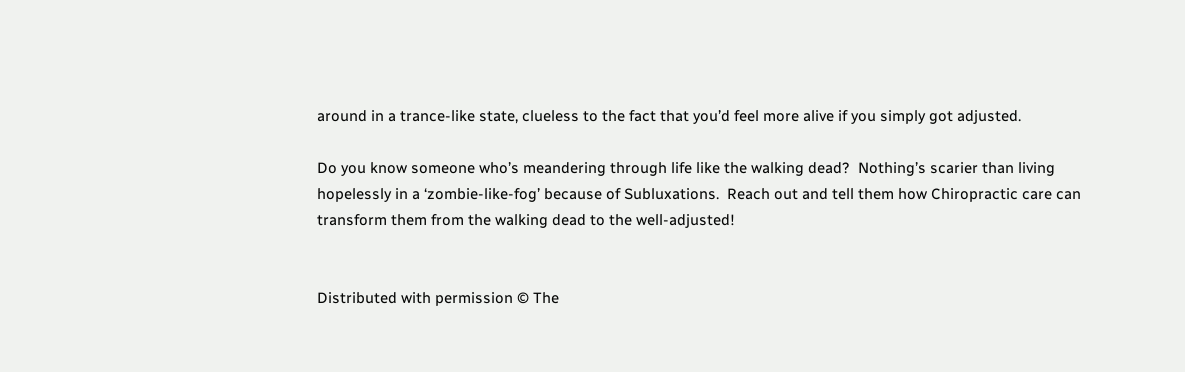around in a trance-like state, clueless to the fact that you’d feel more alive if you simply got adjusted.

Do you know someone who’s meandering through life like the walking dead?  Nothing’s scarier than living hopelessly in a ‘zombie-like-fog’ because of Subluxations.  Reach out and tell them how Chiropractic care can transform them from the walking dead to the well-adjusted!


Distributed with permission © The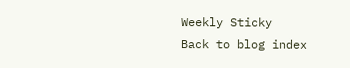Weekly Sticky
Back to blog index